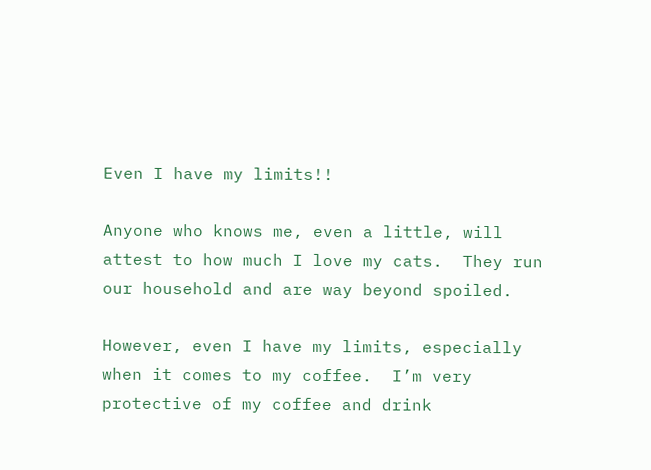Even I have my limits!!

Anyone who knows me, even a little, will attest to how much I love my cats.  They run our household and are way beyond spoiled.

However, even I have my limits, especially when it comes to my coffee.  I’m very protective of my coffee and drink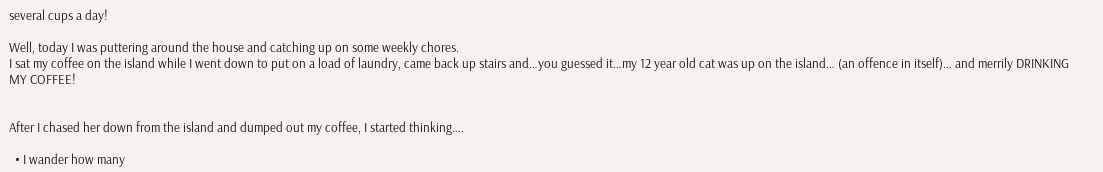several cups a day!

Well, today I was puttering around the house and catching up on some weekly chores.
I sat my coffee on the island while I went down to put on a load of laundry, came back up stairs and…you guessed it…my 12 year old cat was up on the island… (an offence in itself)… and merrily DRINKING MY COFFEE!


After I chased her down from the island and dumped out my coffee, I started thinking….

  • I wander how many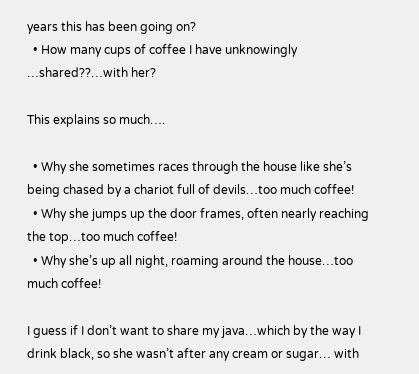years this has been going on?
  • How many cups of coffee I have unknowingly …shared??…with her?

This explains so much….

  • Why she sometimes races through the house like she’s being chased by a chariot full of devils…too much coffee!
  • Why she jumps up the door frames, often nearly reaching the top…too much coffee!
  • Why she’s up all night, roaming around the house…too much coffee!

I guess if I don’t want to share my java…which by the way I drink black, so she wasn’t after any cream or sugar… with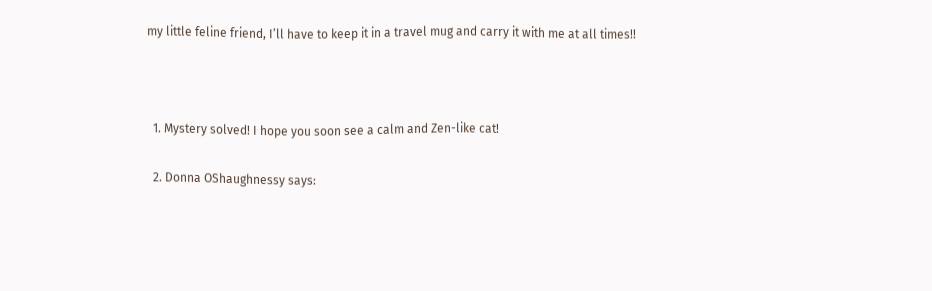my little feline friend, I’ll have to keep it in a travel mug and carry it with me at all times!!



  1. Mystery solved! I hope you soon see a calm and Zen-like cat!

  2. Donna OShaughnessy says: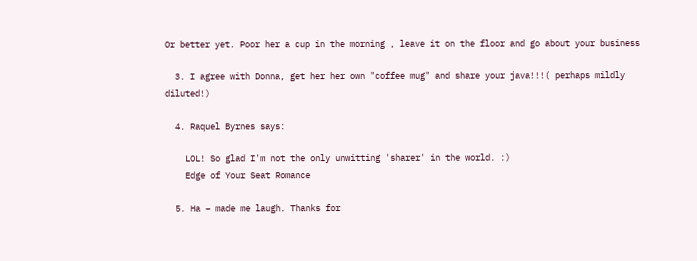Or better yet. Poor her a cup in the morning , leave it on the floor and go about your business

  3. I agree with Donna, get her her own "coffee mug" and share your java!!!( perhaps mildly diluted!)

  4. Raquel Byrnes says:

    LOL! So glad I'm not the only unwitting 'sharer' in the world. :)
    Edge of Your Seat Romance

  5. Ha – made me laugh. Thanks for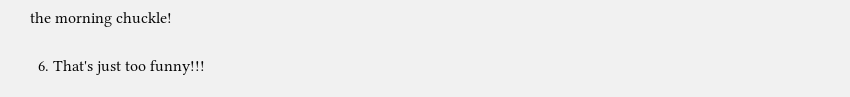the morning chuckle!

  6. That's just too funny!!!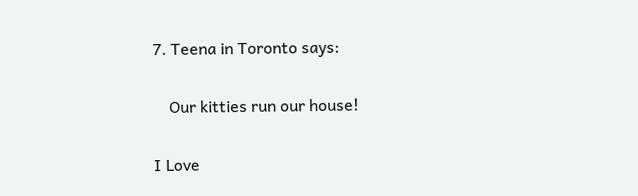7. Teena in Toronto says:

    Our kitties run our house!

I Love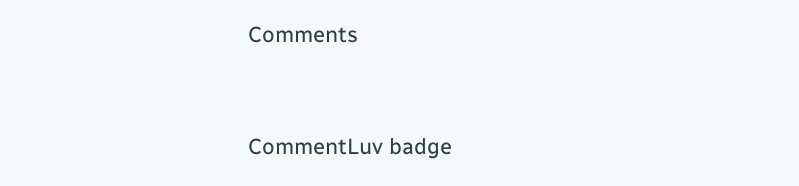Comments


CommentLuv badge